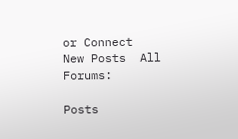or Connect
New Posts  All Forums:

Posts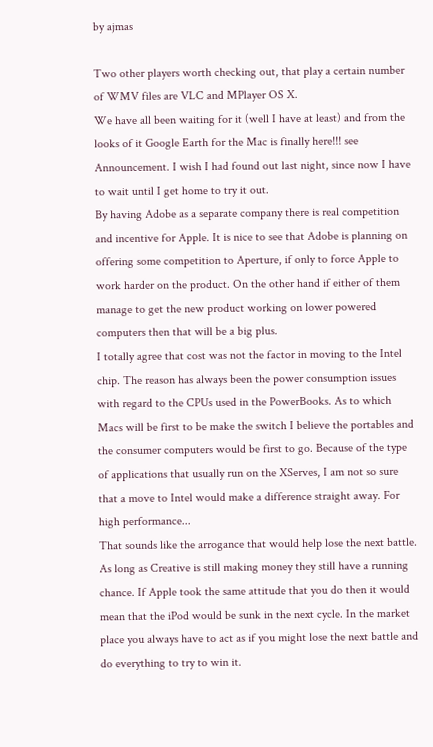by ajmas

Two other players worth checking out, that play a certain number of WMV files are VLC and MPlayer OS X.
We have all been waiting for it (well I have at least) and from the looks of it Google Earth for the Mac is finally here!!! see Announcement. I wish I had found out last night, since now I have to wait until I get home to try it out.
By having Adobe as a separate company there is real competition and incentive for Apple. It is nice to see that Adobe is planning on offering some competition to Aperture, if only to force Apple to work harder on the product. On the other hand if either of them manage to get the new product working on lower powered computers then that will be a big plus.
I totally agree that cost was not the factor in moving to the Intel chip. The reason has always been the power consumption issues with regard to the CPUs used in the PowerBooks. As to which Macs will be first to be make the switch I believe the portables and the consumer computers would be first to go. Because of the type of applications that usually run on the XServes, I am not so sure that a move to Intel would make a difference straight away. For high performance...
That sounds like the arrogance that would help lose the next battle. As long as Creative is still making money they still have a running chance. If Apple took the same attitude that you do then it would mean that the iPod would be sunk in the next cycle. In the market place you always have to act as if you might lose the next battle and do everything to try to win it.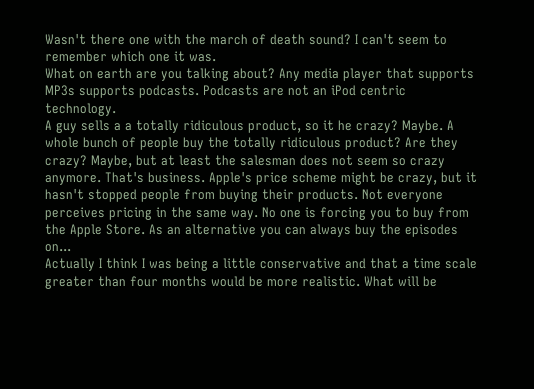Wasn't there one with the march of death sound? I can't seem to remember which one it was.
What on earth are you talking about? Any media player that supports MP3s supports podcasts. Podcasts are not an iPod centric technology.
A guy sells a a totally ridiculous product, so it he crazy? Maybe. A whole bunch of people buy the totally ridiculous product? Are they crazy? Maybe, but at least the salesman does not seem so crazy anymore. That's business. Apple's price scheme might be crazy, but it hasn't stopped people from buying their products. Not everyone perceives pricing in the same way. No one is forcing you to buy from the Apple Store. As an alternative you can always buy the episodes on...
Actually I think I was being a little conservative and that a time scale greater than four months would be more realistic. What will be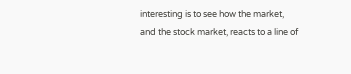interesting is to see how the market, and the stock market, reacts to a line of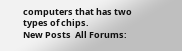computers that has two types of chips.
New Posts  All Forums: